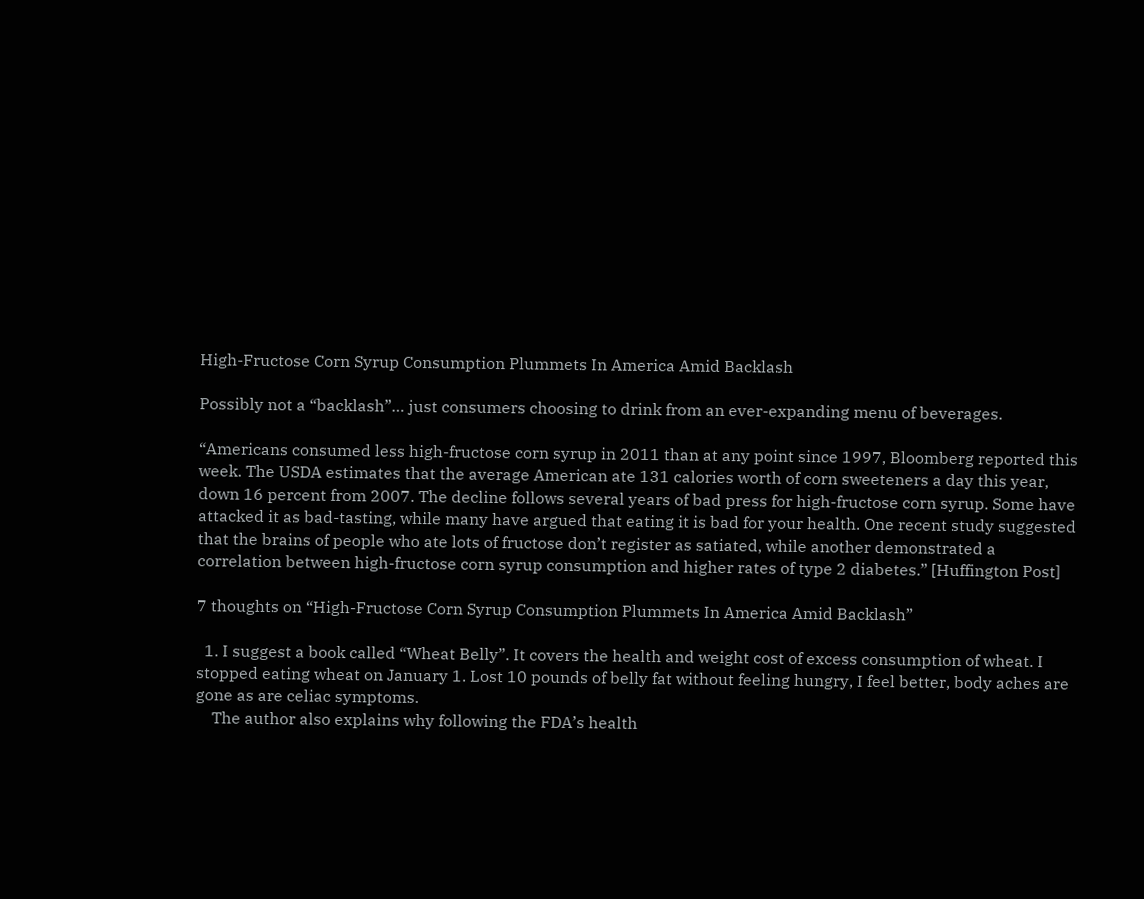High-Fructose Corn Syrup Consumption Plummets In America Amid Backlash

Possibly not a “backlash”… just consumers choosing to drink from an ever-expanding menu of beverages.

“Americans consumed less high-fructose corn syrup in 2011 than at any point since 1997, Bloomberg reported this week. The USDA estimates that the average American ate 131 calories worth of corn sweeteners a day this year, down 16 percent from 2007. The decline follows several years of bad press for high-fructose corn syrup. Some have attacked it as bad-tasting, while many have argued that eating it is bad for your health. One recent study suggested that the brains of people who ate lots of fructose don’t register as satiated, while another demonstrated a correlation between high-fructose corn syrup consumption and higher rates of type 2 diabetes.” [Huffington Post]

7 thoughts on “High-Fructose Corn Syrup Consumption Plummets In America Amid Backlash”

  1. I suggest a book called “Wheat Belly”. It covers the health and weight cost of excess consumption of wheat. I stopped eating wheat on January 1. Lost 10 pounds of belly fat without feeling hungry, I feel better, body aches are gone as are celiac symptoms.
    The author also explains why following the FDA’s health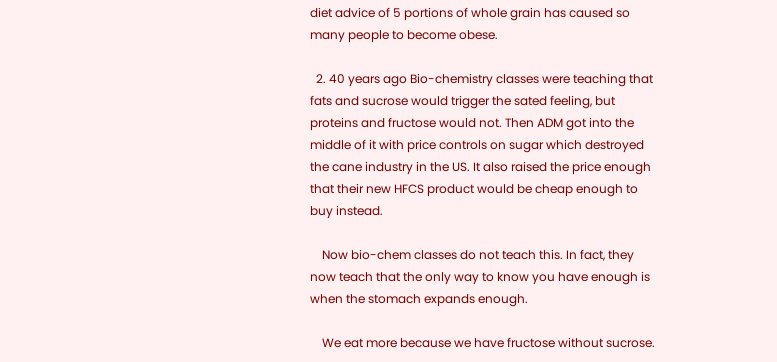diet advice of 5 portions of whole grain has caused so many people to become obese.

  2. 40 years ago Bio-chemistry classes were teaching that fats and sucrose would trigger the sated feeling, but proteins and fructose would not. Then ADM got into the middle of it with price controls on sugar which destroyed the cane industry in the US. It also raised the price enough that their new HFCS product would be cheap enough to buy instead.

    Now bio-chem classes do not teach this. In fact, they now teach that the only way to know you have enough is when the stomach expands enough.

    We eat more because we have fructose without sucrose.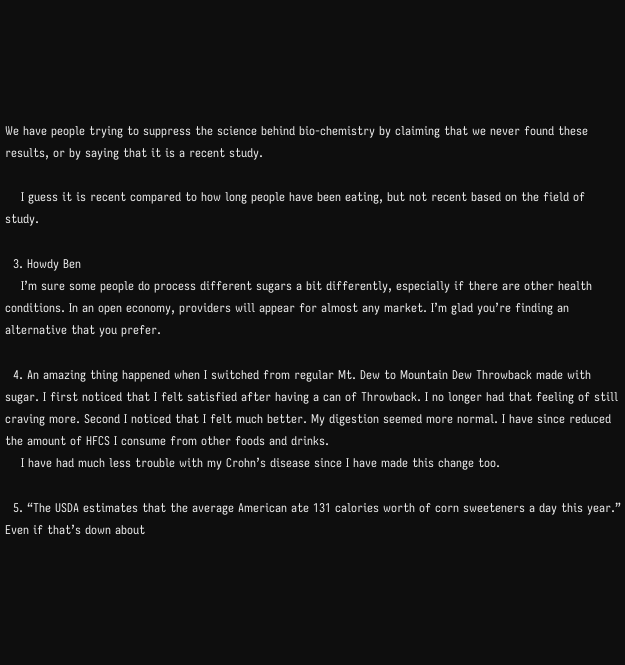We have people trying to suppress the science behind bio-chemistry by claiming that we never found these results, or by saying that it is a recent study.

    I guess it is recent compared to how long people have been eating, but not recent based on the field of study.

  3. Howdy Ben
    I’m sure some people do process different sugars a bit differently, especially if there are other health conditions. In an open economy, providers will appear for almost any market. I’m glad you’re finding an alternative that you prefer.

  4. An amazing thing happened when I switched from regular Mt. Dew to Mountain Dew Throwback made with sugar. I first noticed that I felt satisfied after having a can of Throwback. I no longer had that feeling of still craving more. Second I noticed that I felt much better. My digestion seemed more normal. I have since reduced the amount of HFCS I consume from other foods and drinks.
    I have had much less trouble with my Crohn’s disease since I have made this change too.

  5. “The USDA estimates that the average American ate 131 calories worth of corn sweeteners a day this year.” Even if that’s down about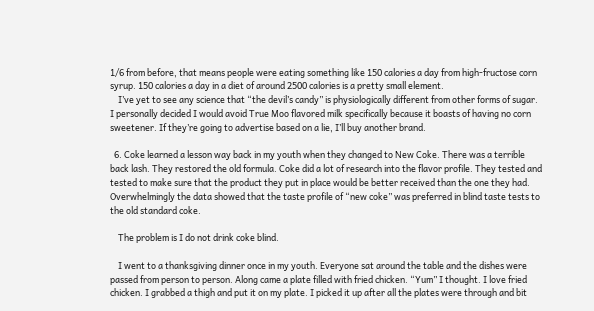1/6 from before, that means people were eating something like 150 calories a day from high-fructose corn syrup. 150 calories a day in a diet of around 2500 calories is a pretty small element.
    I’ve yet to see any science that “the devil’s candy” is physiologically different from other forms of sugar. I personally decided I would avoid True Moo flavored milk specifically because it boasts of having no corn sweetener. If they’re going to advertise based on a lie, I’ll buy another brand.

  6. Coke learned a lesson way back in my youth when they changed to New Coke. There was a terrible back lash. They restored the old formula. Coke did a lot of research into the flavor profile. They tested and tested to make sure that the product they put in place would be better received than the one they had. Overwhelmingly the data showed that the taste profile of “new coke” was preferred in blind taste tests to the old standard coke.

    The problem is I do not drink coke blind.

    I went to a thanksgiving dinner once in my youth. Everyone sat around the table and the dishes were passed from person to person. Along came a plate filled with fried chicken. “Yum” I thought. I love fried chicken. I grabbed a thigh and put it on my plate. I picked it up after all the plates were through and bit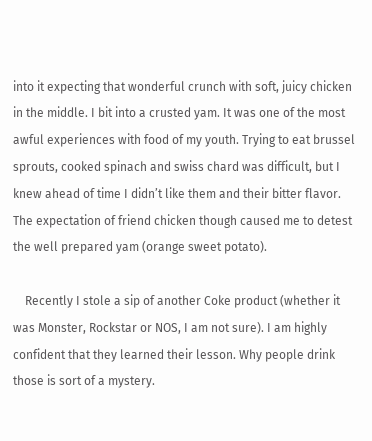into it expecting that wonderful crunch with soft, juicy chicken in the middle. I bit into a crusted yam. It was one of the most awful experiences with food of my youth. Trying to eat brussel sprouts, cooked spinach and swiss chard was difficult, but I knew ahead of time I didn’t like them and their bitter flavor. The expectation of friend chicken though caused me to detest the well prepared yam (orange sweet potato).

    Recently I stole a sip of another Coke product (whether it was Monster, Rockstar or NOS, I am not sure). I am highly confident that they learned their lesson. Why people drink those is sort of a mystery.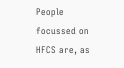People focussed on HFCS are, as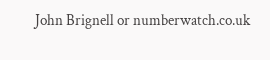John Brignell or numberwatch.co.uk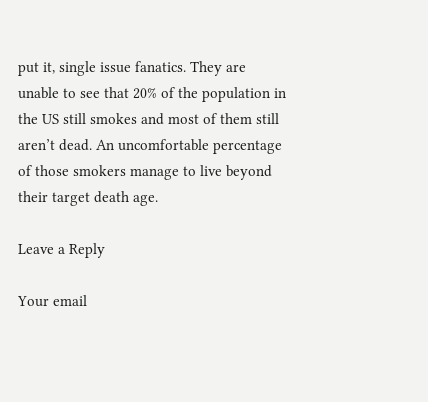put it, single issue fanatics. They are unable to see that 20% of the population in the US still smokes and most of them still aren’t dead. An uncomfortable percentage of those smokers manage to live beyond their target death age.

Leave a Reply

Your email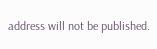address will not be published.